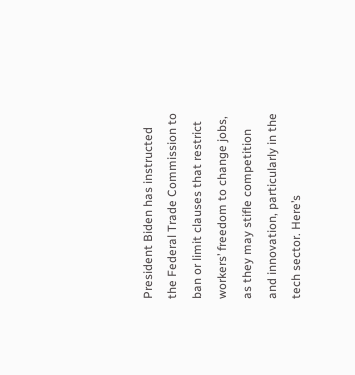President Biden has instructed the Federal Trade Commission to ban or limit clauses that restrict workers’ freedom to change jobs, as they may stifle competition and innovation, particularly in the tech sector. Here’s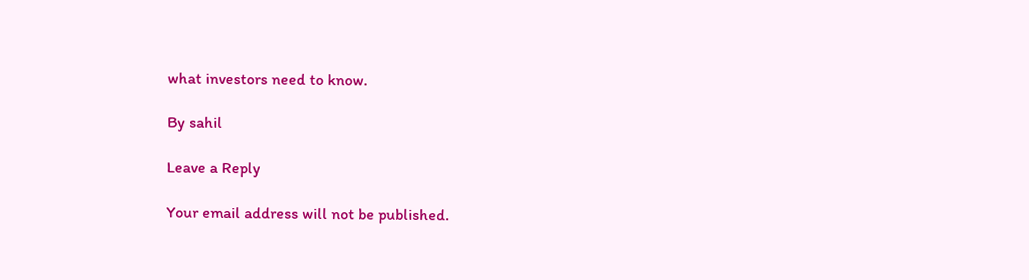what investors need to know.

By sahil

Leave a Reply

Your email address will not be published.